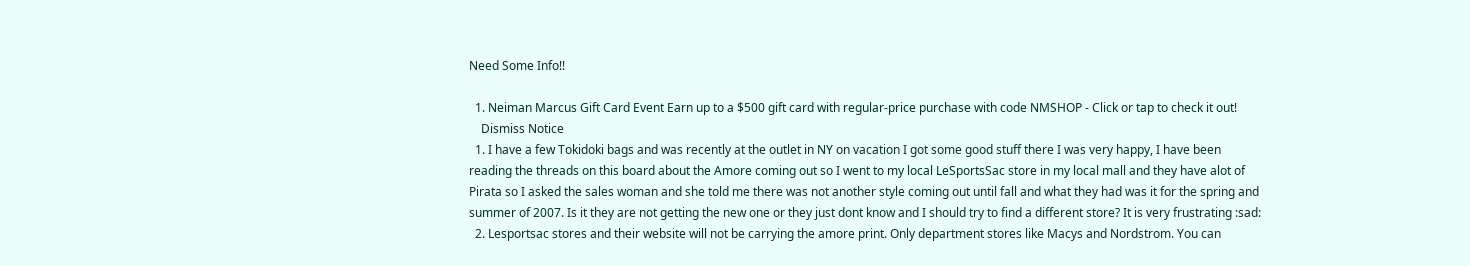Need Some Info!!

  1. Neiman Marcus Gift Card Event Earn up to a $500 gift card with regular-price purchase with code NMSHOP - Click or tap to check it out!
    Dismiss Notice
  1. I have a few Tokidoki bags and was recently at the outlet in NY on vacation I got some good stuff there I was very happy, I have been reading the threads on this board about the Amore coming out so I went to my local LeSportsSac store in my local mall and they have alot of Pirata so I asked the sales woman and she told me there was not another style coming out until fall and what they had was it for the spring and summer of 2007. Is it they are not getting the new one or they just dont know and I should try to find a different store? It is very frustrating :sad:
  2. Lesportsac stores and their website will not be carrying the amore print. Only department stores like Macys and Nordstrom. You can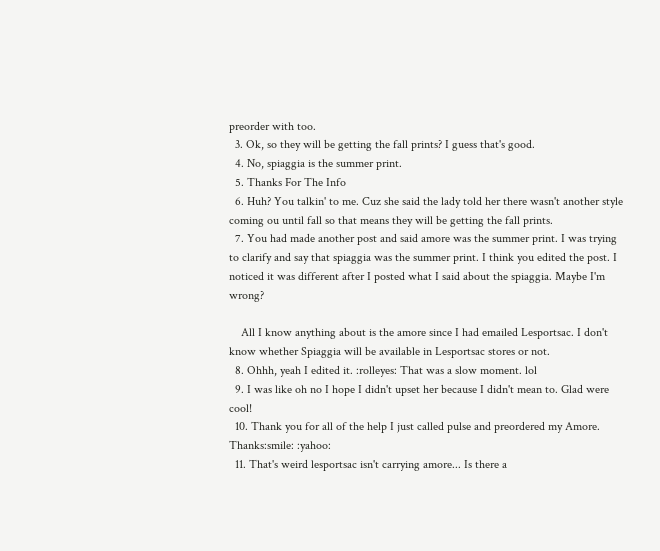preorder with too.
  3. Ok, so they will be getting the fall prints? I guess that's good.
  4. No, spiaggia is the summer print.
  5. Thanks For The Info
  6. Huh? You talkin' to me. Cuz she said the lady told her there wasn't another style coming ou until fall so that means they will be getting the fall prints.
  7. You had made another post and said amore was the summer print. I was trying to clarify and say that spiaggia was the summer print. I think you edited the post. I noticed it was different after I posted what I said about the spiaggia. Maybe I'm wrong?

    All I know anything about is the amore since I had emailed Lesportsac. I don't know whether Spiaggia will be available in Lesportsac stores or not.
  8. Ohhh, yeah I edited it. :rolleyes: That was a slow moment. lol
  9. I was like oh no I hope I didn't upset her because I didn't mean to. Glad were cool!
  10. Thank you for all of the help I just called pulse and preordered my Amore. Thanks:smile: :yahoo:
  11. That's weird lesportsac isn't carrying amore... Is there a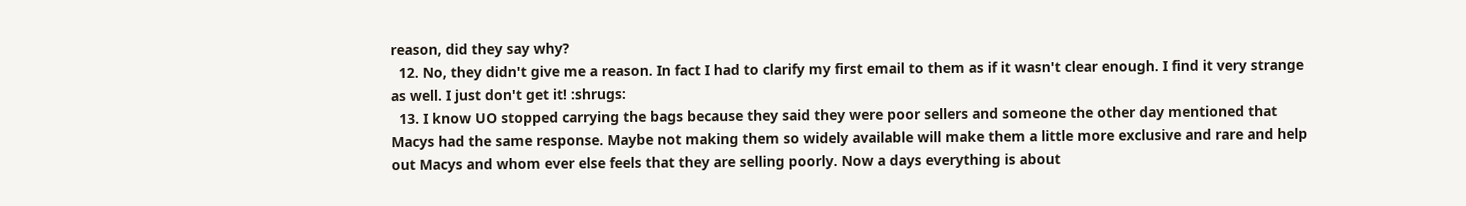reason, did they say why?
  12. No, they didn't give me a reason. In fact I had to clarify my first email to them as if it wasn't clear enough. I find it very strange as well. I just don't get it! :shrugs:
  13. I know UO stopped carrying the bags because they said they were poor sellers and someone the other day mentioned that Macys had the same response. Maybe not making them so widely available will make them a little more exclusive and rare and help out Macys and whom ever else feels that they are selling poorly. Now a days everything is about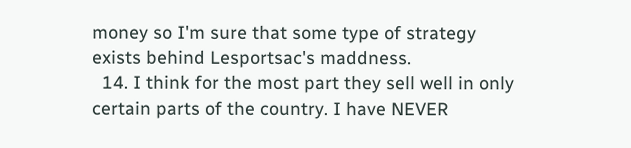money so I'm sure that some type of strategy exists behind Lesportsac's maddness.
  14. I think for the most part they sell well in only certain parts of the country. I have NEVER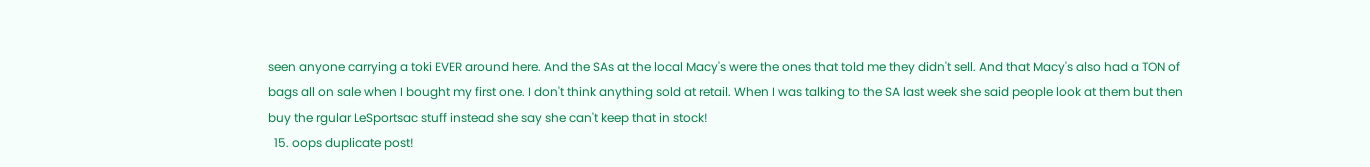seen anyone carrying a toki EVER around here. And the SAs at the local Macy's were the ones that told me they didn't sell. And that Macy's also had a TON of bags all on sale when I bought my first one. I don't think anything sold at retail. When I was talking to the SA last week she said people look at them but then buy the rgular LeSportsac stuff instead she say she can't keep that in stock!
  15. oops duplicate post!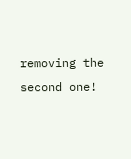removing the second one!